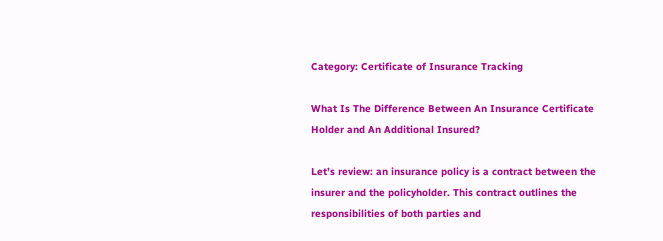Category: Certificate of Insurance Tracking

What Is The Difference Between An Insurance Certificate Holder and An Additional Insured?

Let’s review: an insurance policy is a contract between the insurer and the policyholder. This contract outlines the responsibilities of both parties and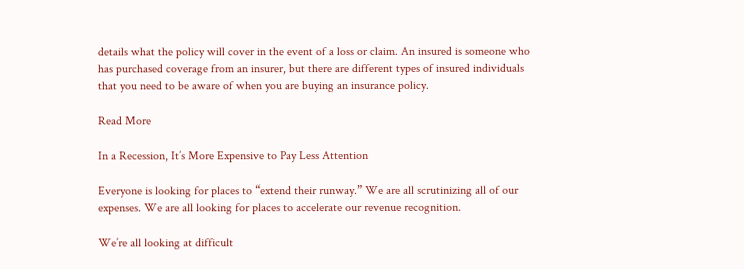details what the policy will cover in the event of a loss or claim. An insured is someone who has purchased coverage from an insurer, but there are different types of insured individuals that you need to be aware of when you are buying an insurance policy.

Read More

In a Recession, It’s More Expensive to Pay Less Attention

Everyone is looking for places to “extend their runway.” We are all scrutinizing all of our expenses. We are all looking for places to accelerate our revenue recognition.

We’re all looking at difficult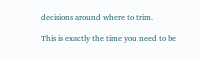decisions around where to trim.

This is exactly the time you need to be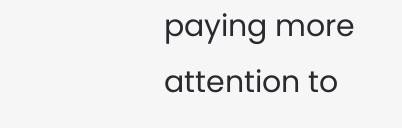paying more attention to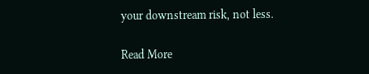your downstream risk, not less.

Read More